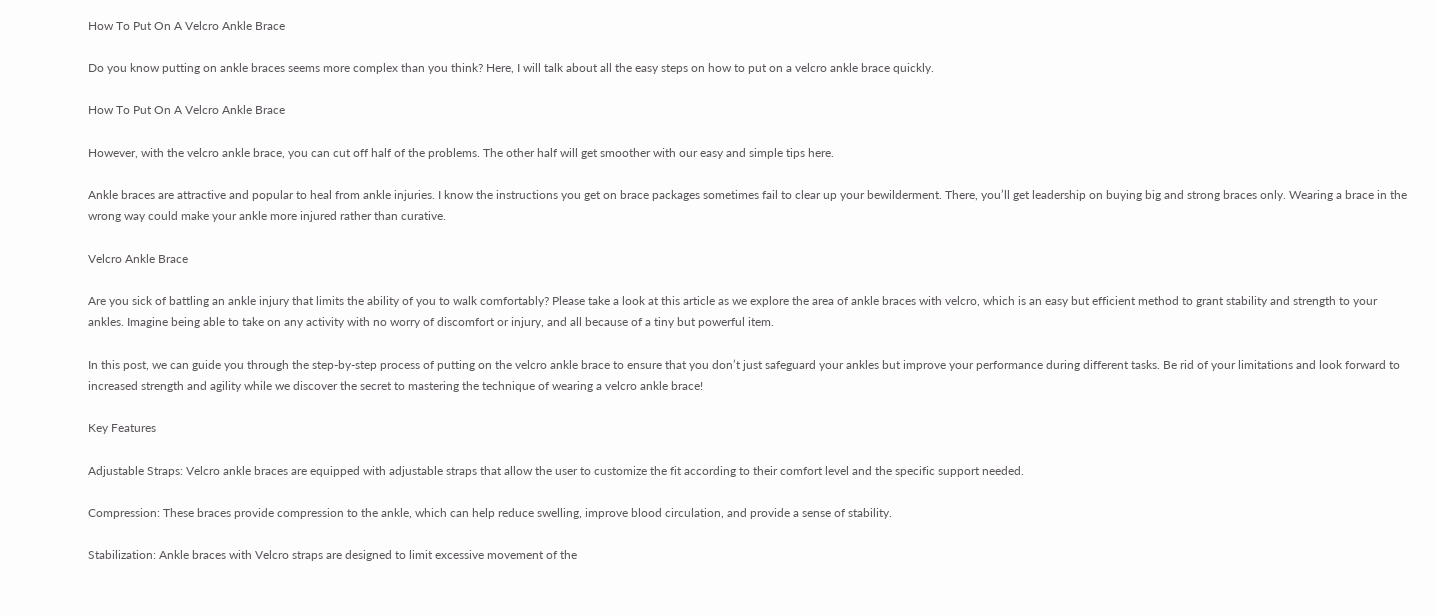How To Put On A Velcro Ankle Brace

Do you know putting on ankle braces seems more complex than you think? Here, I will talk about all the easy steps on how to put on a velcro ankle brace quickly.

How To Put On A Velcro Ankle Brace

However, with the velcro ankle brace, you can cut off half of the problems. The other half will get smoother with our easy and simple tips here.

Ankle braces are attractive and popular to heal from ankle injuries. I know the instructions you get on brace packages sometimes fail to clear up your bewilderment. There, you’ll get leadership on buying big and strong braces only. Wearing a brace in the wrong way could make your ankle more injured rather than curative.

Velcro Ankle Brace

Are you sick of battling an ankle injury that limits the ability of you to walk comfortably? Please take a look at this article as we explore the area of ankle braces with velcro, which is an easy but efficient method to grant stability and strength to your ankles. Imagine being able to take on any activity with no worry of discomfort or injury, and all because of a tiny but powerful item.

In this post, we can guide you through the step-by-step process of putting on the velcro ankle brace to ensure that you don’t just safeguard your ankles but improve your performance during different tasks. Be rid of your limitations and look forward to increased strength and agility while we discover the secret to mastering the technique of wearing a velcro ankle brace!

Key Features

Adjustable Straps: Velcro ankle braces are equipped with adjustable straps that allow the user to customize the fit according to their comfort level and the specific support needed.

Compression: These braces provide compression to the ankle, which can help reduce swelling, improve blood circulation, and provide a sense of stability.

Stabilization: Ankle braces with Velcro straps are designed to limit excessive movement of the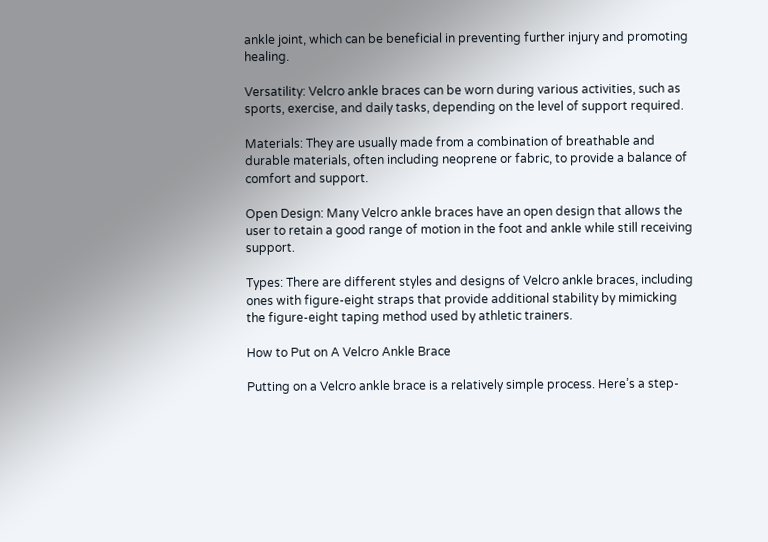ankle joint, which can be beneficial in preventing further injury and promoting healing.

Versatility: Velcro ankle braces can be worn during various activities, such as sports, exercise, and daily tasks, depending on the level of support required.

Materials: They are usually made from a combination of breathable and durable materials, often including neoprene or fabric, to provide a balance of comfort and support.

Open Design: Many Velcro ankle braces have an open design that allows the user to retain a good range of motion in the foot and ankle while still receiving support.

Types: There are different styles and designs of Velcro ankle braces, including ones with figure-eight straps that provide additional stability by mimicking the figure-eight taping method used by athletic trainers.

How to Put on A Velcro Ankle Brace

Putting on a Velcro ankle brace is a relatively simple process. Here’s a step-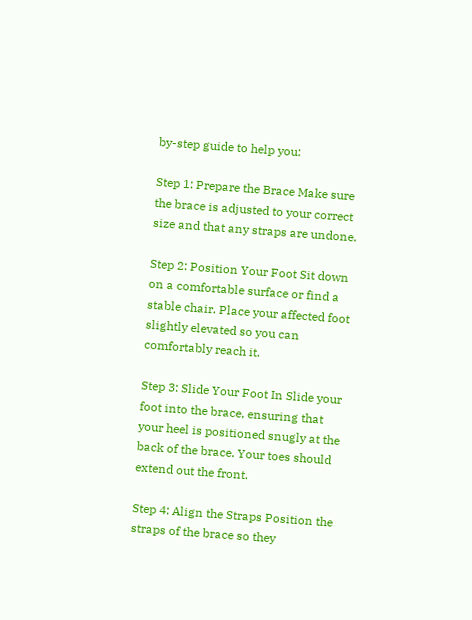by-step guide to help you:

Step 1: Prepare the Brace Make sure the brace is adjusted to your correct size and that any straps are undone.

Step 2: Position Your Foot Sit down on a comfortable surface or find a stable chair. Place your affected foot slightly elevated so you can comfortably reach it.

Step 3: Slide Your Foot In Slide your foot into the brace, ensuring that your heel is positioned snugly at the back of the brace. Your toes should extend out the front.

Step 4: Align the Straps Position the straps of the brace so they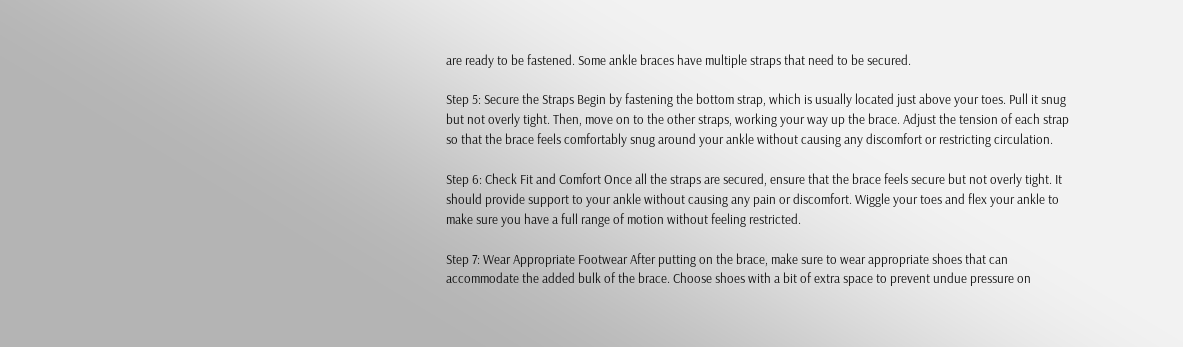are ready to be fastened. Some ankle braces have multiple straps that need to be secured.

Step 5: Secure the Straps Begin by fastening the bottom strap, which is usually located just above your toes. Pull it snug but not overly tight. Then, move on to the other straps, working your way up the brace. Adjust the tension of each strap so that the brace feels comfortably snug around your ankle without causing any discomfort or restricting circulation.

Step 6: Check Fit and Comfort Once all the straps are secured, ensure that the brace feels secure but not overly tight. It should provide support to your ankle without causing any pain or discomfort. Wiggle your toes and flex your ankle to make sure you have a full range of motion without feeling restricted.

Step 7: Wear Appropriate Footwear After putting on the brace, make sure to wear appropriate shoes that can accommodate the added bulk of the brace. Choose shoes with a bit of extra space to prevent undue pressure on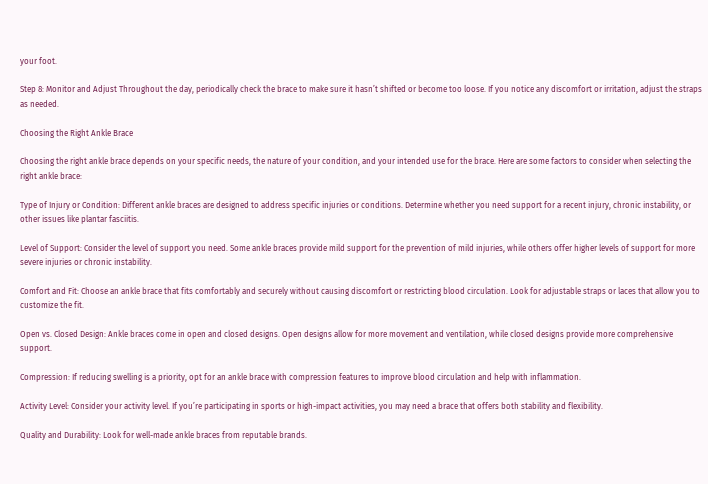your foot.

Step 8: Monitor and Adjust Throughout the day, periodically check the brace to make sure it hasn’t shifted or become too loose. If you notice any discomfort or irritation, adjust the straps as needed.

Choosing the Right Ankle Brace

Choosing the right ankle brace depends on your specific needs, the nature of your condition, and your intended use for the brace. Here are some factors to consider when selecting the right ankle brace:

Type of Injury or Condition: Different ankle braces are designed to address specific injuries or conditions. Determine whether you need support for a recent injury, chronic instability, or other issues like plantar fasciitis.

Level of Support: Consider the level of support you need. Some ankle braces provide mild support for the prevention of mild injuries, while others offer higher levels of support for more severe injuries or chronic instability.

Comfort and Fit: Choose an ankle brace that fits comfortably and securely without causing discomfort or restricting blood circulation. Look for adjustable straps or laces that allow you to customize the fit.

Open vs. Closed Design: Ankle braces come in open and closed designs. Open designs allow for more movement and ventilation, while closed designs provide more comprehensive support.

Compression: If reducing swelling is a priority, opt for an ankle brace with compression features to improve blood circulation and help with inflammation.

Activity Level: Consider your activity level. If you’re participating in sports or high-impact activities, you may need a brace that offers both stability and flexibility.

Quality and Durability: Look for well-made ankle braces from reputable brands.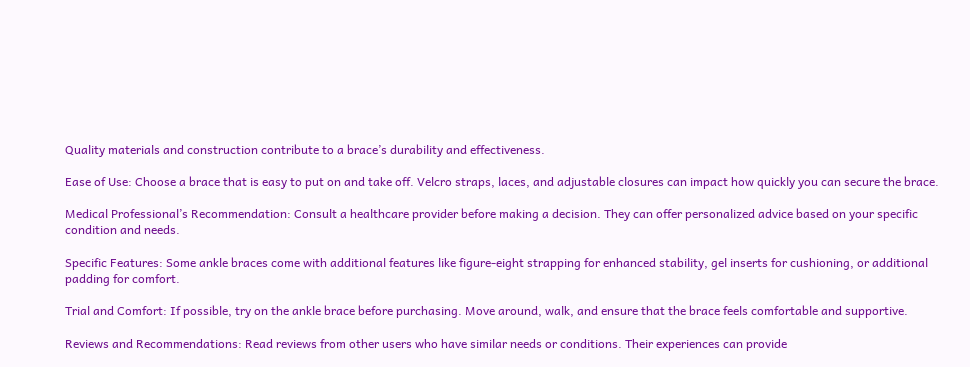Quality materials and construction contribute to a brace’s durability and effectiveness.

Ease of Use: Choose a brace that is easy to put on and take off. Velcro straps, laces, and adjustable closures can impact how quickly you can secure the brace.

Medical Professional’s Recommendation: Consult a healthcare provider before making a decision. They can offer personalized advice based on your specific condition and needs.

Specific Features: Some ankle braces come with additional features like figure-eight strapping for enhanced stability, gel inserts for cushioning, or additional padding for comfort.

Trial and Comfort: If possible, try on the ankle brace before purchasing. Move around, walk, and ensure that the brace feels comfortable and supportive.

Reviews and Recommendations: Read reviews from other users who have similar needs or conditions. Their experiences can provide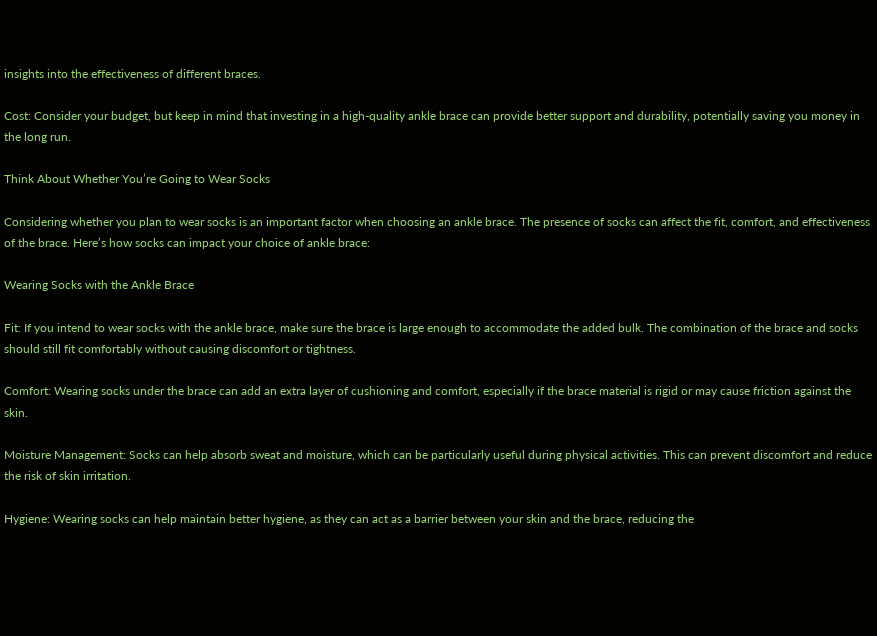insights into the effectiveness of different braces.

Cost: Consider your budget, but keep in mind that investing in a high-quality ankle brace can provide better support and durability, potentially saving you money in the long run.

Think About Whether You’re Going to Wear Socks

Considering whether you plan to wear socks is an important factor when choosing an ankle brace. The presence of socks can affect the fit, comfort, and effectiveness of the brace. Here’s how socks can impact your choice of ankle brace:

Wearing Socks with the Ankle Brace

Fit: If you intend to wear socks with the ankle brace, make sure the brace is large enough to accommodate the added bulk. The combination of the brace and socks should still fit comfortably without causing discomfort or tightness.

Comfort: Wearing socks under the brace can add an extra layer of cushioning and comfort, especially if the brace material is rigid or may cause friction against the skin.

Moisture Management: Socks can help absorb sweat and moisture, which can be particularly useful during physical activities. This can prevent discomfort and reduce the risk of skin irritation.

Hygiene: Wearing socks can help maintain better hygiene, as they can act as a barrier between your skin and the brace, reducing the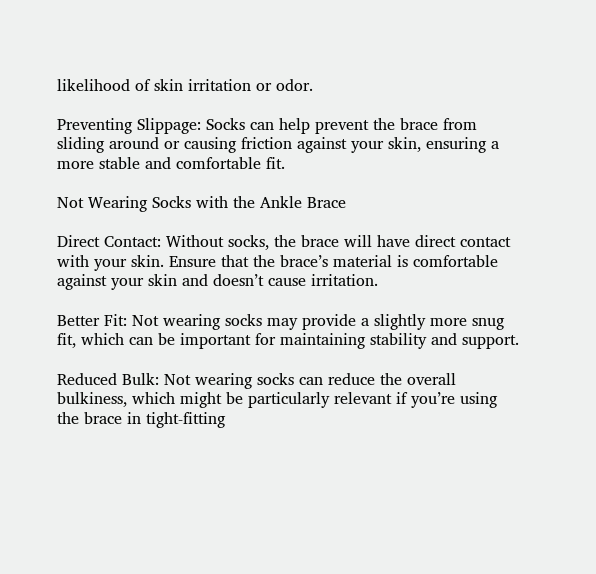likelihood of skin irritation or odor.

Preventing Slippage: Socks can help prevent the brace from sliding around or causing friction against your skin, ensuring a more stable and comfortable fit.

Not Wearing Socks with the Ankle Brace

Direct Contact: Without socks, the brace will have direct contact with your skin. Ensure that the brace’s material is comfortable against your skin and doesn’t cause irritation.

Better Fit: Not wearing socks may provide a slightly more snug fit, which can be important for maintaining stability and support.

Reduced Bulk: Not wearing socks can reduce the overall bulkiness, which might be particularly relevant if you’re using the brace in tight-fitting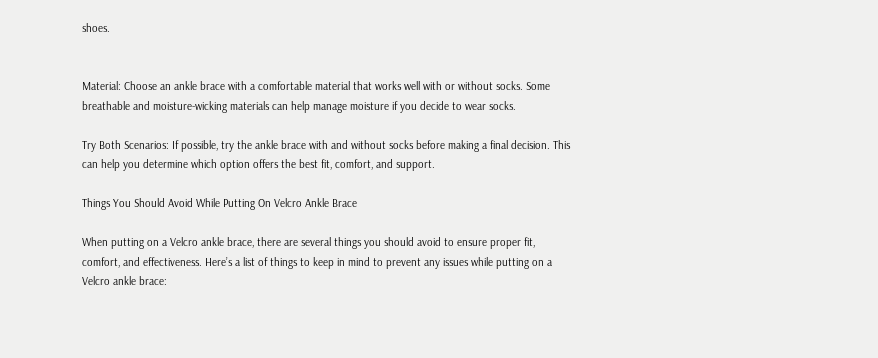shoes.


Material: Choose an ankle brace with a comfortable material that works well with or without socks. Some breathable and moisture-wicking materials can help manage moisture if you decide to wear socks.

Try Both Scenarios: If possible, try the ankle brace with and without socks before making a final decision. This can help you determine which option offers the best fit, comfort, and support.

Things You Should Avoid While Putting On Velcro Ankle Brace

When putting on a Velcro ankle brace, there are several things you should avoid to ensure proper fit, comfort, and effectiveness. Here’s a list of things to keep in mind to prevent any issues while putting on a Velcro ankle brace: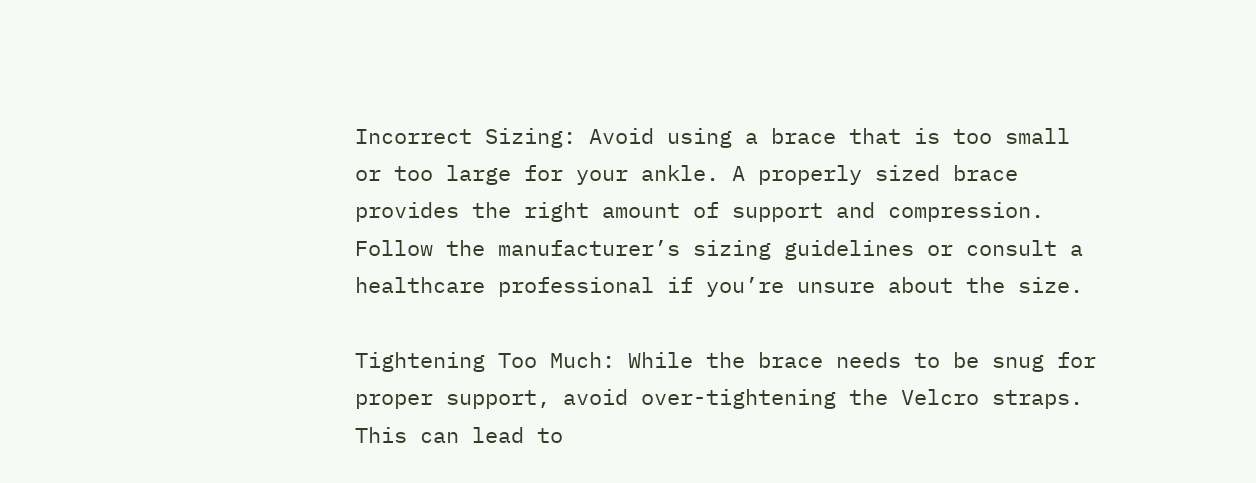Incorrect Sizing: Avoid using a brace that is too small or too large for your ankle. A properly sized brace provides the right amount of support and compression. Follow the manufacturer’s sizing guidelines or consult a healthcare professional if you’re unsure about the size.

Tightening Too Much: While the brace needs to be snug for proper support, avoid over-tightening the Velcro straps. This can lead to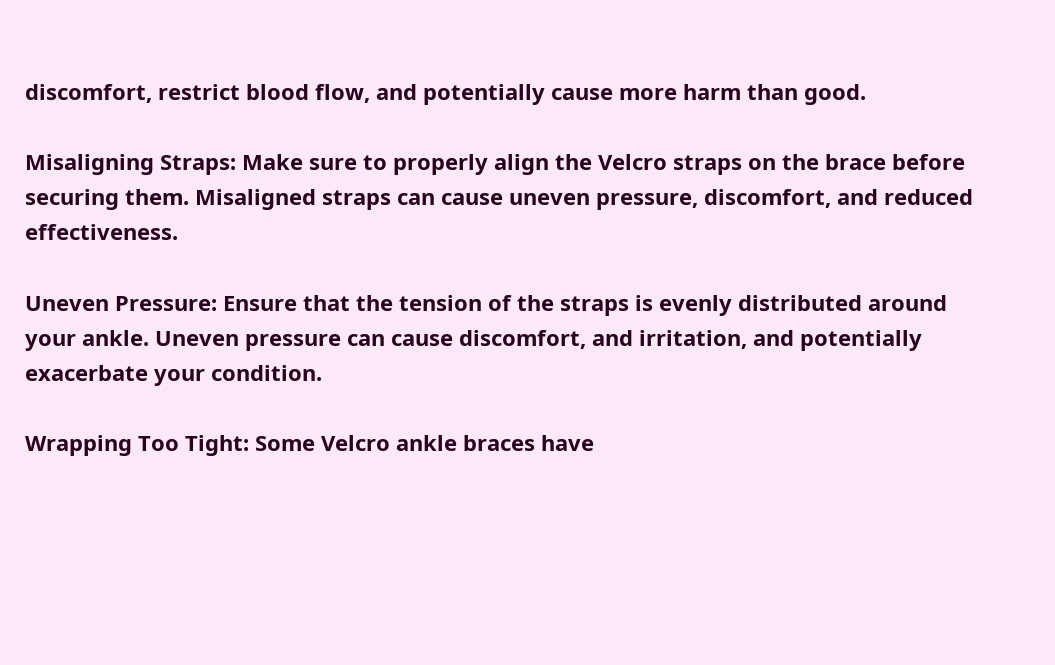discomfort, restrict blood flow, and potentially cause more harm than good.

Misaligning Straps: Make sure to properly align the Velcro straps on the brace before securing them. Misaligned straps can cause uneven pressure, discomfort, and reduced effectiveness.

Uneven Pressure: Ensure that the tension of the straps is evenly distributed around your ankle. Uneven pressure can cause discomfort, and irritation, and potentially exacerbate your condition.

Wrapping Too Tight: Some Velcro ankle braces have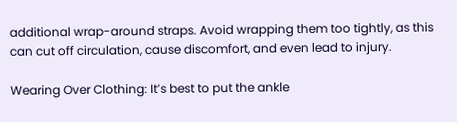additional wrap-around straps. Avoid wrapping them too tightly, as this can cut off circulation, cause discomfort, and even lead to injury.

Wearing Over Clothing: It’s best to put the ankle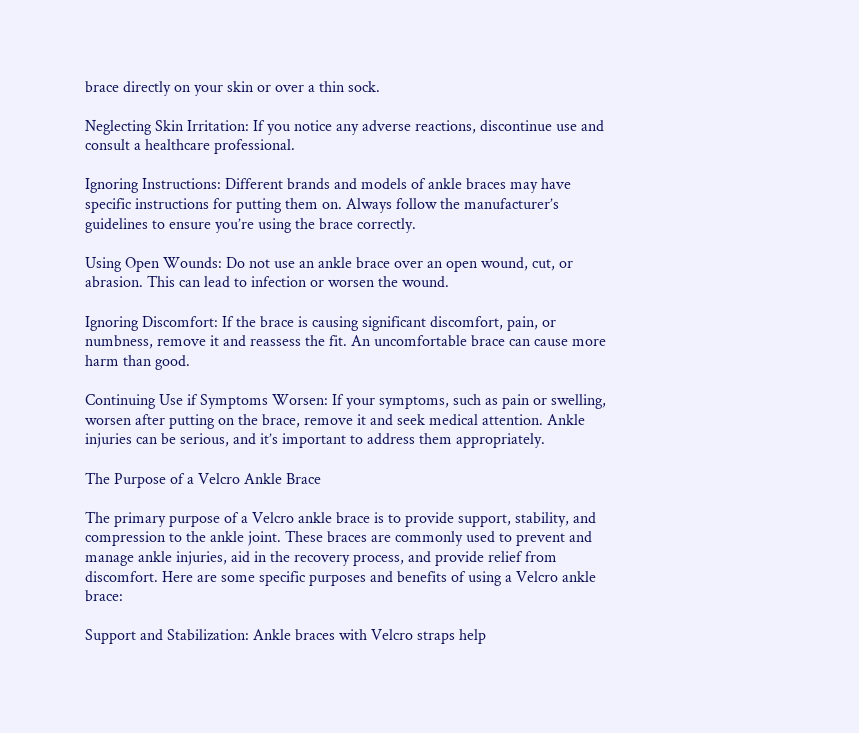brace directly on your skin or over a thin sock.

Neglecting Skin Irritation: If you notice any adverse reactions, discontinue use and consult a healthcare professional.

Ignoring Instructions: Different brands and models of ankle braces may have specific instructions for putting them on. Always follow the manufacturer’s guidelines to ensure you’re using the brace correctly.

Using Open Wounds: Do not use an ankle brace over an open wound, cut, or abrasion. This can lead to infection or worsen the wound.

Ignoring Discomfort: If the brace is causing significant discomfort, pain, or numbness, remove it and reassess the fit. An uncomfortable brace can cause more harm than good.

Continuing Use if Symptoms Worsen: If your symptoms, such as pain or swelling, worsen after putting on the brace, remove it and seek medical attention. Ankle injuries can be serious, and it’s important to address them appropriately.

The Purpose of a Velcro Ankle Brace

The primary purpose of a Velcro ankle brace is to provide support, stability, and compression to the ankle joint. These braces are commonly used to prevent and manage ankle injuries, aid in the recovery process, and provide relief from discomfort. Here are some specific purposes and benefits of using a Velcro ankle brace:

Support and Stabilization: Ankle braces with Velcro straps help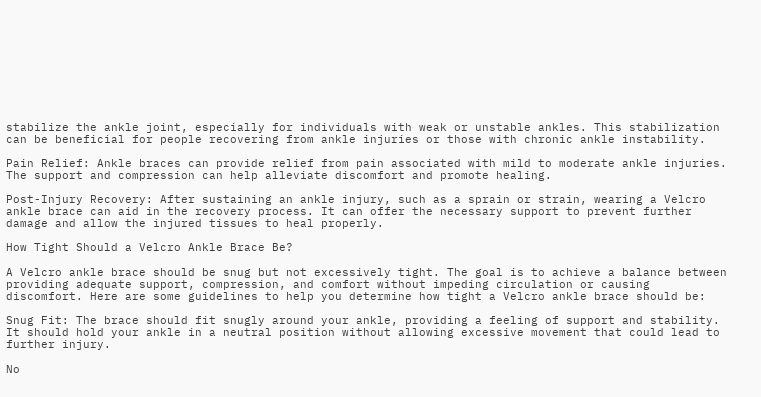stabilize the ankle joint, especially for individuals with weak or unstable ankles. This stabilization can be beneficial for people recovering from ankle injuries or those with chronic ankle instability.

Pain Relief: Ankle braces can provide relief from pain associated with mild to moderate ankle injuries. The support and compression can help alleviate discomfort and promote healing.

Post-Injury Recovery: After sustaining an ankle injury, such as a sprain or strain, wearing a Velcro ankle brace can aid in the recovery process. It can offer the necessary support to prevent further damage and allow the injured tissues to heal properly.

How Tight Should a Velcro Ankle Brace Be?

A Velcro ankle brace should be snug but not excessively tight. The goal is to achieve a balance between providing adequate support, compression, and comfort without impeding circulation or causing discomfort. Here are some guidelines to help you determine how tight a Velcro ankle brace should be:

Snug Fit: The brace should fit snugly around your ankle, providing a feeling of support and stability. It should hold your ankle in a neutral position without allowing excessive movement that could lead to further injury.

No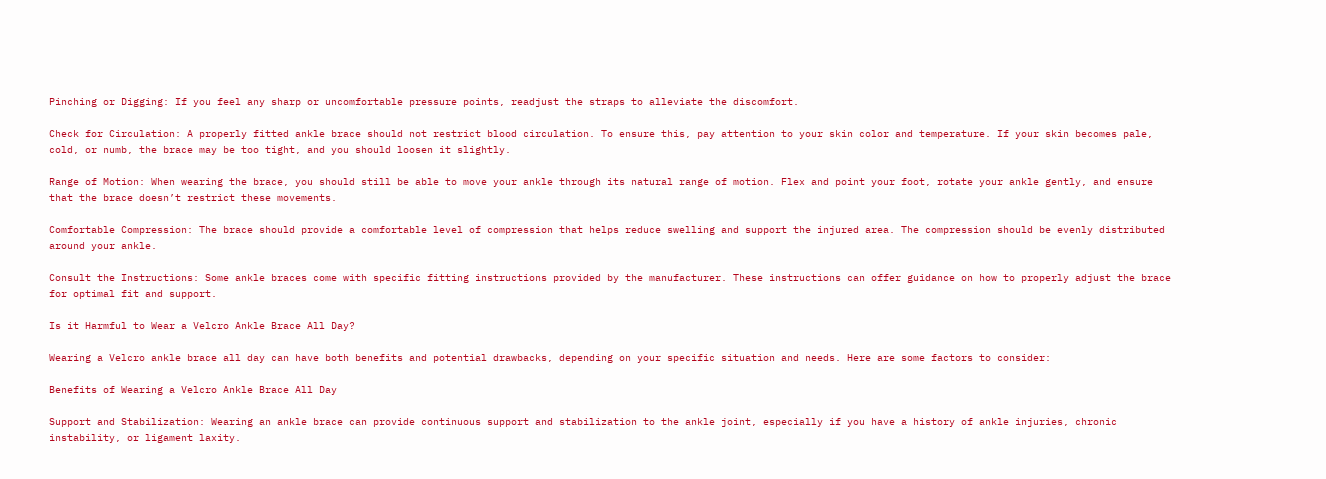Pinching or Digging: If you feel any sharp or uncomfortable pressure points, readjust the straps to alleviate the discomfort.

Check for Circulation: A properly fitted ankle brace should not restrict blood circulation. To ensure this, pay attention to your skin color and temperature. If your skin becomes pale, cold, or numb, the brace may be too tight, and you should loosen it slightly.

Range of Motion: When wearing the brace, you should still be able to move your ankle through its natural range of motion. Flex and point your foot, rotate your ankle gently, and ensure that the brace doesn’t restrict these movements.

Comfortable Compression: The brace should provide a comfortable level of compression that helps reduce swelling and support the injured area. The compression should be evenly distributed around your ankle.

Consult the Instructions: Some ankle braces come with specific fitting instructions provided by the manufacturer. These instructions can offer guidance on how to properly adjust the brace for optimal fit and support.

Is it Harmful to Wear a Velcro Ankle Brace All Day?

Wearing a Velcro ankle brace all day can have both benefits and potential drawbacks, depending on your specific situation and needs. Here are some factors to consider:

Benefits of Wearing a Velcro Ankle Brace All Day

Support and Stabilization: Wearing an ankle brace can provide continuous support and stabilization to the ankle joint, especially if you have a history of ankle injuries, chronic instability, or ligament laxity.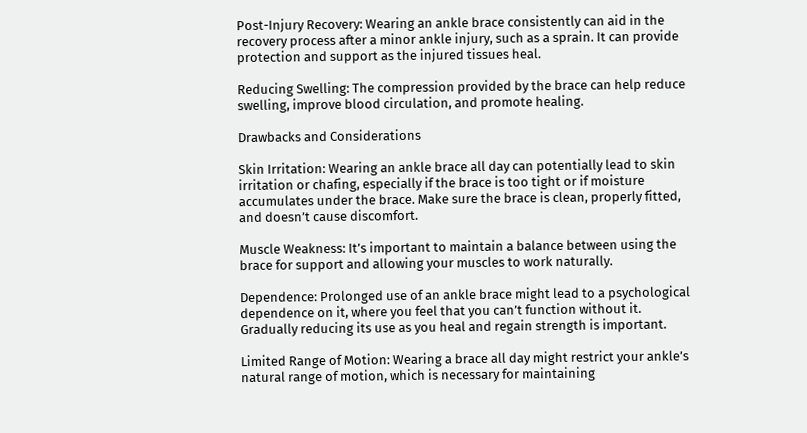Post-Injury Recovery: Wearing an ankle brace consistently can aid in the recovery process after a minor ankle injury, such as a sprain. It can provide protection and support as the injured tissues heal.

Reducing Swelling: The compression provided by the brace can help reduce swelling, improve blood circulation, and promote healing.

Drawbacks and Considerations

Skin Irritation: Wearing an ankle brace all day can potentially lead to skin irritation or chafing, especially if the brace is too tight or if moisture accumulates under the brace. Make sure the brace is clean, properly fitted, and doesn’t cause discomfort.

Muscle Weakness: It’s important to maintain a balance between using the brace for support and allowing your muscles to work naturally.

Dependence: Prolonged use of an ankle brace might lead to a psychological dependence on it, where you feel that you can’t function without it. Gradually reducing its use as you heal and regain strength is important.

Limited Range of Motion: Wearing a brace all day might restrict your ankle’s natural range of motion, which is necessary for maintaining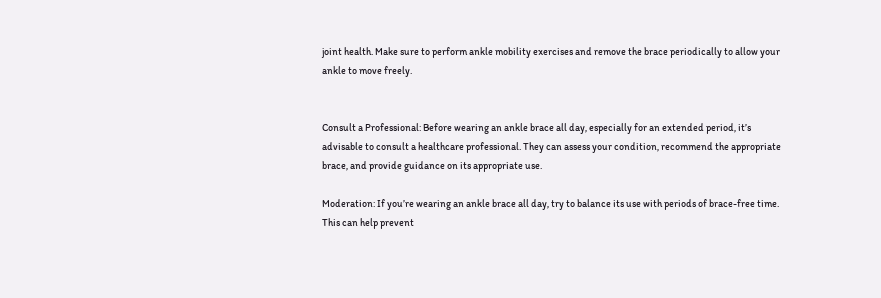joint health. Make sure to perform ankle mobility exercises and remove the brace periodically to allow your ankle to move freely.


Consult a Professional: Before wearing an ankle brace all day, especially for an extended period, it’s advisable to consult a healthcare professional. They can assess your condition, recommend the appropriate brace, and provide guidance on its appropriate use.

Moderation: If you’re wearing an ankle brace all day, try to balance its use with periods of brace-free time. This can help prevent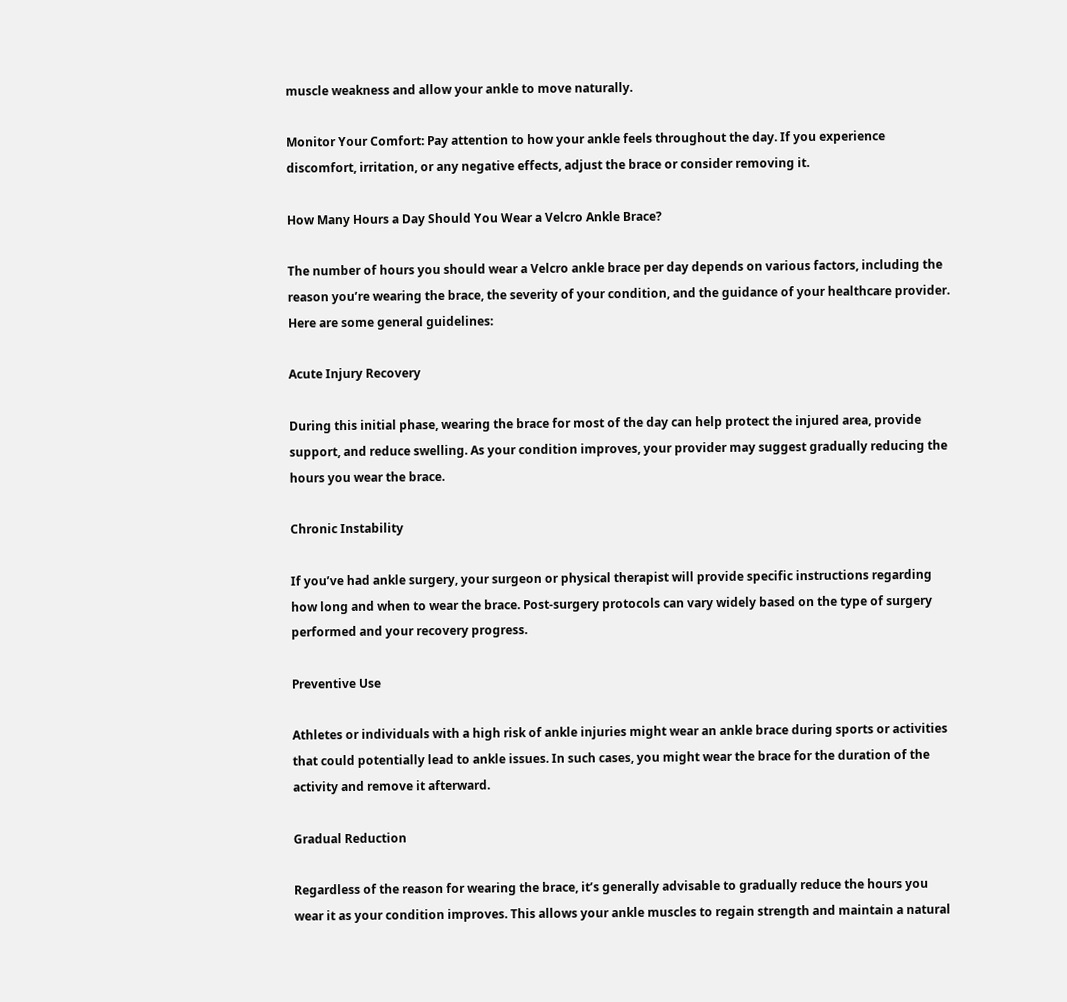muscle weakness and allow your ankle to move naturally.

Monitor Your Comfort: Pay attention to how your ankle feels throughout the day. If you experience discomfort, irritation, or any negative effects, adjust the brace or consider removing it.

How Many Hours a Day Should You Wear a Velcro Ankle Brace?

The number of hours you should wear a Velcro ankle brace per day depends on various factors, including the reason you’re wearing the brace, the severity of your condition, and the guidance of your healthcare provider. Here are some general guidelines:

Acute Injury Recovery

During this initial phase, wearing the brace for most of the day can help protect the injured area, provide support, and reduce swelling. As your condition improves, your provider may suggest gradually reducing the hours you wear the brace.

Chronic Instability

If you’ve had ankle surgery, your surgeon or physical therapist will provide specific instructions regarding how long and when to wear the brace. Post-surgery protocols can vary widely based on the type of surgery performed and your recovery progress.

Preventive Use

Athletes or individuals with a high risk of ankle injuries might wear an ankle brace during sports or activities that could potentially lead to ankle issues. In such cases, you might wear the brace for the duration of the activity and remove it afterward.

Gradual Reduction

Regardless of the reason for wearing the brace, it’s generally advisable to gradually reduce the hours you wear it as your condition improves. This allows your ankle muscles to regain strength and maintain a natural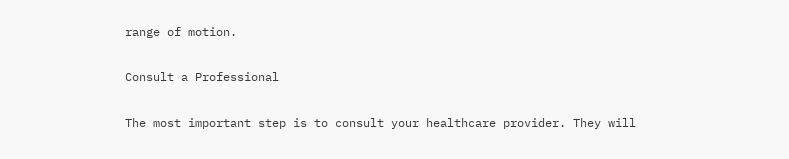range of motion.

Consult a Professional

The most important step is to consult your healthcare provider. They will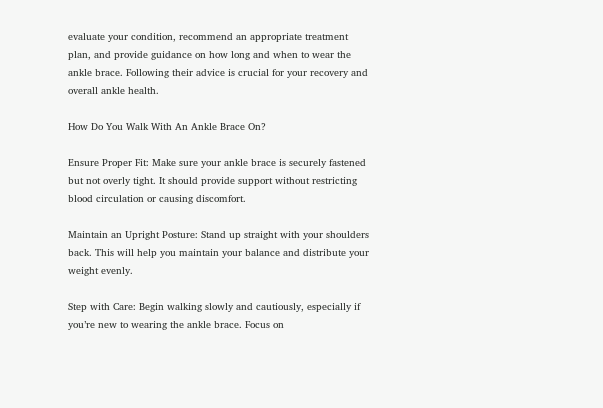evaluate your condition, recommend an appropriate treatment plan, and provide guidance on how long and when to wear the ankle brace. Following their advice is crucial for your recovery and overall ankle health.

How Do You Walk With An Ankle Brace On?

Ensure Proper Fit: Make sure your ankle brace is securely fastened but not overly tight. It should provide support without restricting blood circulation or causing discomfort.

Maintain an Upright Posture: Stand up straight with your shoulders back. This will help you maintain your balance and distribute your weight evenly.

Step with Care: Begin walking slowly and cautiously, especially if you’re new to wearing the ankle brace. Focus on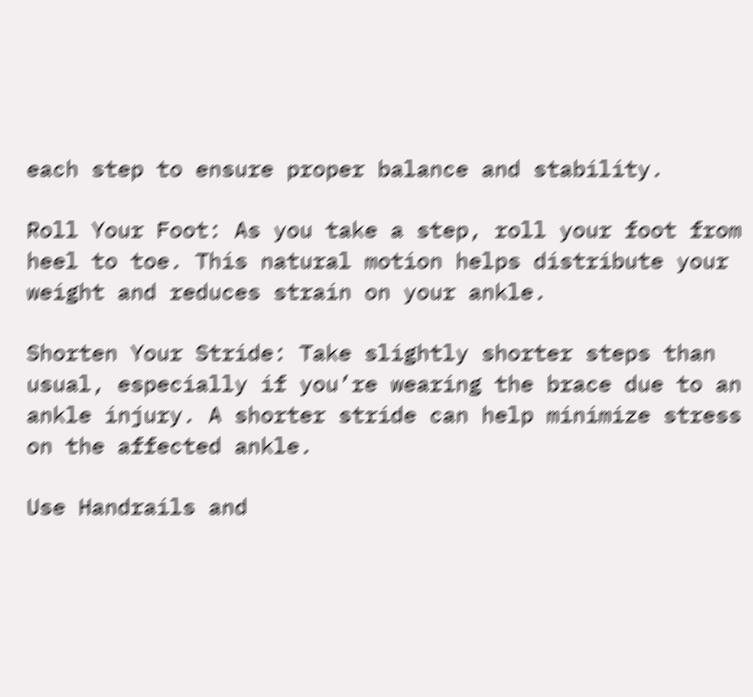each step to ensure proper balance and stability.

Roll Your Foot: As you take a step, roll your foot from heel to toe. This natural motion helps distribute your weight and reduces strain on your ankle.

Shorten Your Stride: Take slightly shorter steps than usual, especially if you’re wearing the brace due to an ankle injury. A shorter stride can help minimize stress on the affected ankle.

Use Handrails and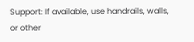Support: If available, use handrails, walls, or other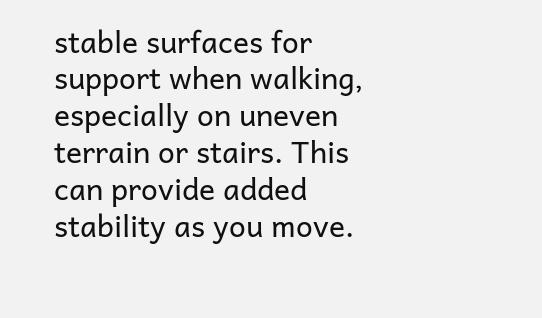stable surfaces for support when walking, especially on uneven terrain or stairs. This can provide added stability as you move.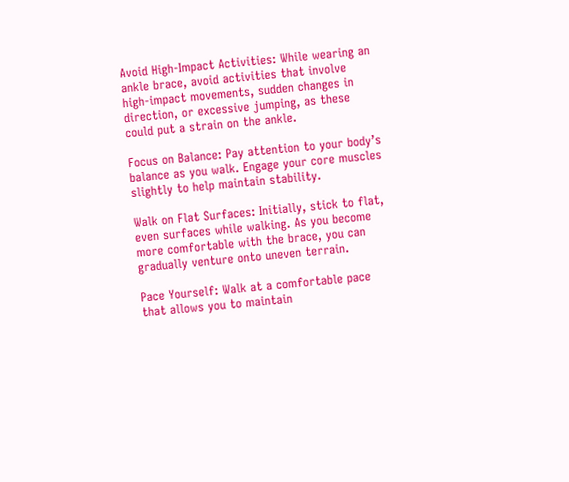Avoid High-Impact Activities: While wearing an ankle brace, avoid activities that involve high-impact movements, sudden changes in direction, or excessive jumping, as these could put a strain on the ankle.

Focus on Balance: Pay attention to your body’s balance as you walk. Engage your core muscles slightly to help maintain stability.

Walk on Flat Surfaces: Initially, stick to flat, even surfaces while walking. As you become more comfortable with the brace, you can gradually venture onto uneven terrain.

Pace Yourself: Walk at a comfortable pace that allows you to maintain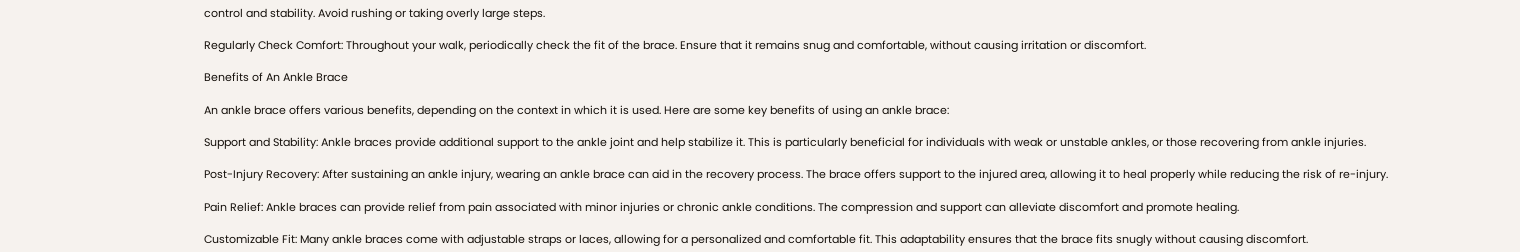control and stability. Avoid rushing or taking overly large steps.

Regularly Check Comfort: Throughout your walk, periodically check the fit of the brace. Ensure that it remains snug and comfortable, without causing irritation or discomfort.

Benefits of An Ankle Brace

An ankle brace offers various benefits, depending on the context in which it is used. Here are some key benefits of using an ankle brace:

Support and Stability: Ankle braces provide additional support to the ankle joint and help stabilize it. This is particularly beneficial for individuals with weak or unstable ankles, or those recovering from ankle injuries.

Post-Injury Recovery: After sustaining an ankle injury, wearing an ankle brace can aid in the recovery process. The brace offers support to the injured area, allowing it to heal properly while reducing the risk of re-injury.

Pain Relief: Ankle braces can provide relief from pain associated with minor injuries or chronic ankle conditions. The compression and support can alleviate discomfort and promote healing.

Customizable Fit: Many ankle braces come with adjustable straps or laces, allowing for a personalized and comfortable fit. This adaptability ensures that the brace fits snugly without causing discomfort.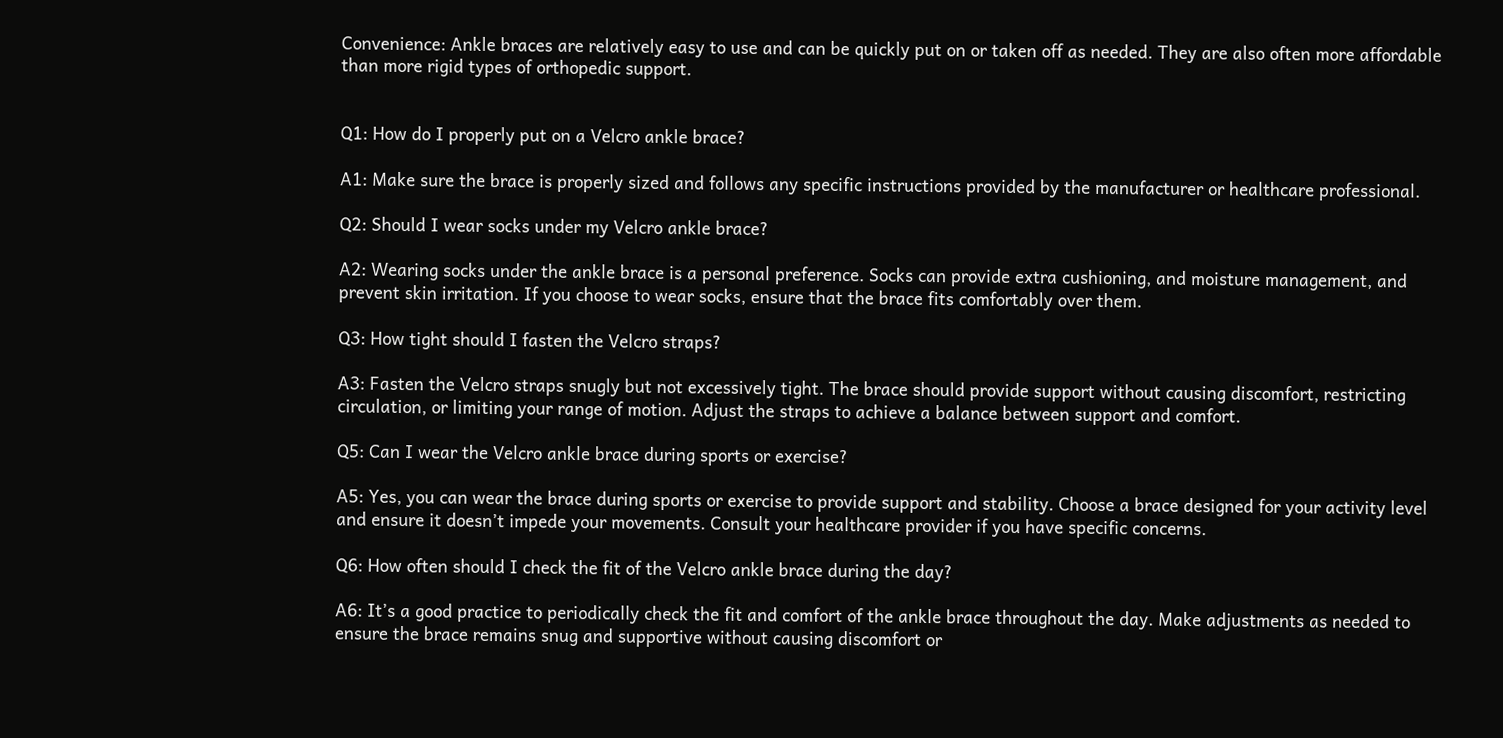Convenience: Ankle braces are relatively easy to use and can be quickly put on or taken off as needed. They are also often more affordable than more rigid types of orthopedic support.


Q1: How do I properly put on a Velcro ankle brace?

A1: Make sure the brace is properly sized and follows any specific instructions provided by the manufacturer or healthcare professional.

Q2: Should I wear socks under my Velcro ankle brace?

A2: Wearing socks under the ankle brace is a personal preference. Socks can provide extra cushioning, and moisture management, and prevent skin irritation. If you choose to wear socks, ensure that the brace fits comfortably over them.

Q3: How tight should I fasten the Velcro straps?

A3: Fasten the Velcro straps snugly but not excessively tight. The brace should provide support without causing discomfort, restricting circulation, or limiting your range of motion. Adjust the straps to achieve a balance between support and comfort.

Q5: Can I wear the Velcro ankle brace during sports or exercise?

A5: Yes, you can wear the brace during sports or exercise to provide support and stability. Choose a brace designed for your activity level and ensure it doesn’t impede your movements. Consult your healthcare provider if you have specific concerns.

Q6: How often should I check the fit of the Velcro ankle brace during the day?

A6: It’s a good practice to periodically check the fit and comfort of the ankle brace throughout the day. Make adjustments as needed to ensure the brace remains snug and supportive without causing discomfort or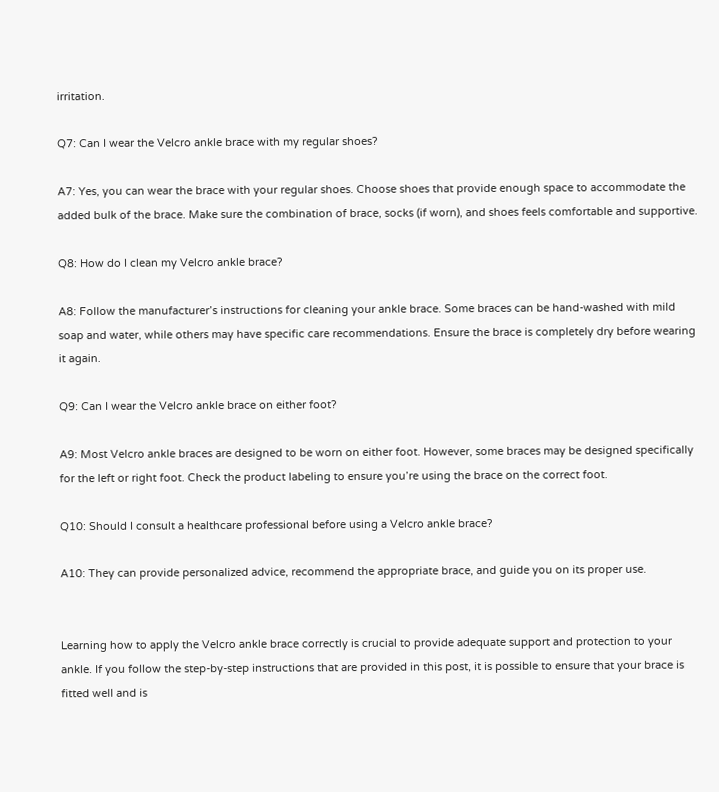irritation.

Q7: Can I wear the Velcro ankle brace with my regular shoes?

A7: Yes, you can wear the brace with your regular shoes. Choose shoes that provide enough space to accommodate the added bulk of the brace. Make sure the combination of brace, socks (if worn), and shoes feels comfortable and supportive.

Q8: How do I clean my Velcro ankle brace?

A8: Follow the manufacturer’s instructions for cleaning your ankle brace. Some braces can be hand-washed with mild soap and water, while others may have specific care recommendations. Ensure the brace is completely dry before wearing it again.

Q9: Can I wear the Velcro ankle brace on either foot?

A9: Most Velcro ankle braces are designed to be worn on either foot. However, some braces may be designed specifically for the left or right foot. Check the product labeling to ensure you’re using the brace on the correct foot.

Q10: Should I consult a healthcare professional before using a Velcro ankle brace?

A10: They can provide personalized advice, recommend the appropriate brace, and guide you on its proper use.


Learning how to apply the Velcro ankle brace correctly is crucial to provide adequate support and protection to your ankle. If you follow the step-by-step instructions that are provided in this post, it is possible to ensure that your brace is fitted well and is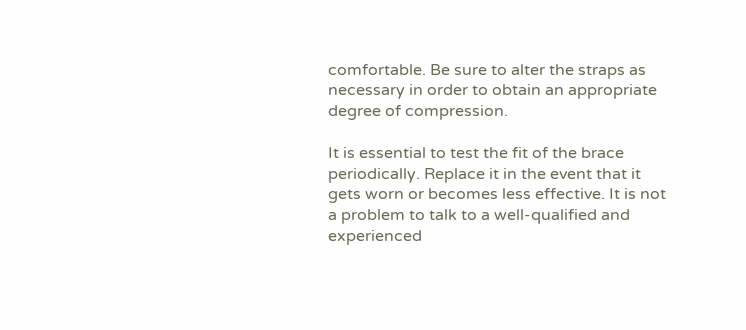comfortable. Be sure to alter the straps as necessary in order to obtain an appropriate degree of compression.

It is essential to test the fit of the brace periodically. Replace it in the event that it gets worn or becomes less effective. It is not a problem to talk to a well-qualified and experienced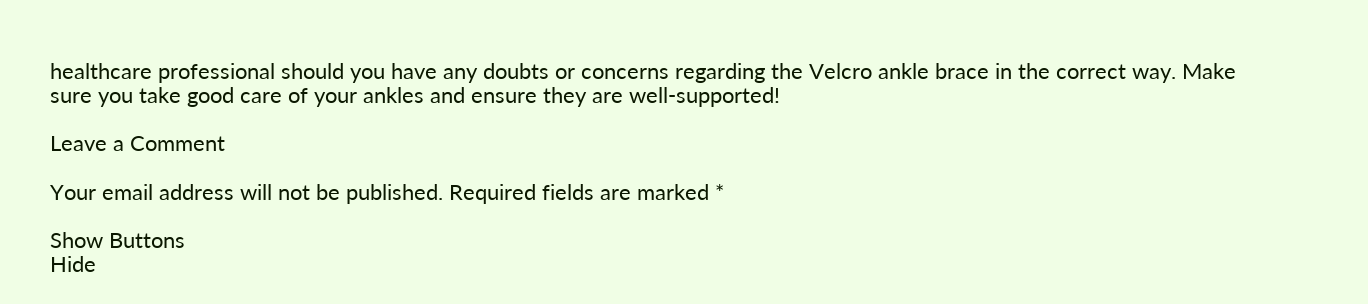healthcare professional should you have any doubts or concerns regarding the Velcro ankle brace in the correct way. Make sure you take good care of your ankles and ensure they are well-supported!

Leave a Comment

Your email address will not be published. Required fields are marked *

Show Buttons
Hide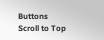Buttons
Scroll to Top